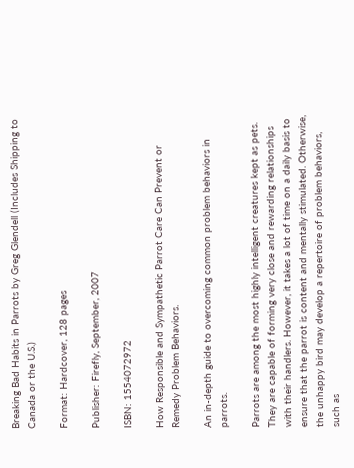Breaking Bad Habits in Parrots by Greg Glendell (Includes Shipping to Canada or the U.S.)

Format: Hardcover, 128 pages

Publisher: Firefly, September, 2007

ISBN: 1554072972

How Responsible and Sympathetic Parrot Care Can Prevent or Remedy Problem Behaviors.

An in-depth guide to overcoming common problem behaviors in parrots.

Parrots are among the most highly intelligent creatures kept as pets. They are capable of forming very close and rewarding relationships with their handlers. However, it takes a lot of time on a daily basis to ensure that the parrot is content and mentally stimulated. Otherwise, the unhappy bird may develop a repertoire of problem behaviors, such as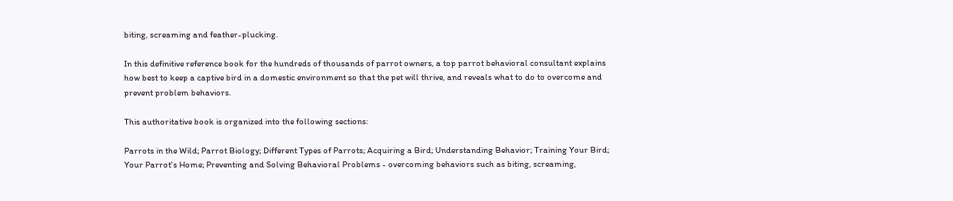biting, screaming and feather-plucking.

In this definitive reference book for the hundreds of thousands of parrot owners, a top parrot behavioral consultant explains how best to keep a captive bird in a domestic environment so that the pet will thrive, and reveals what to do to overcome and prevent problem behaviors.

This authoritative book is organized into the following sections:

Parrots in the Wild; Parrot Biology; Different Types of Parrots; Acquiring a Bird; Understanding Behavior; Training Your Bird; Your Parrot's Home; Preventing and Solving Behavioral Problems - overcoming behaviors such as biting, screaming,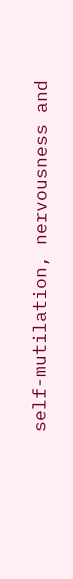self-mutilation, nervousness and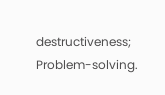destructiveness; Problem-solving.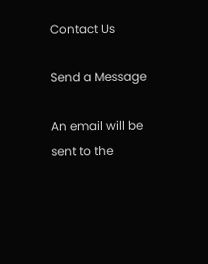Contact Us

Send a Message

An email will be sent to the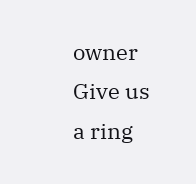owner
Give us a ring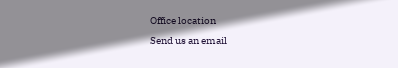Office location
Send us an email